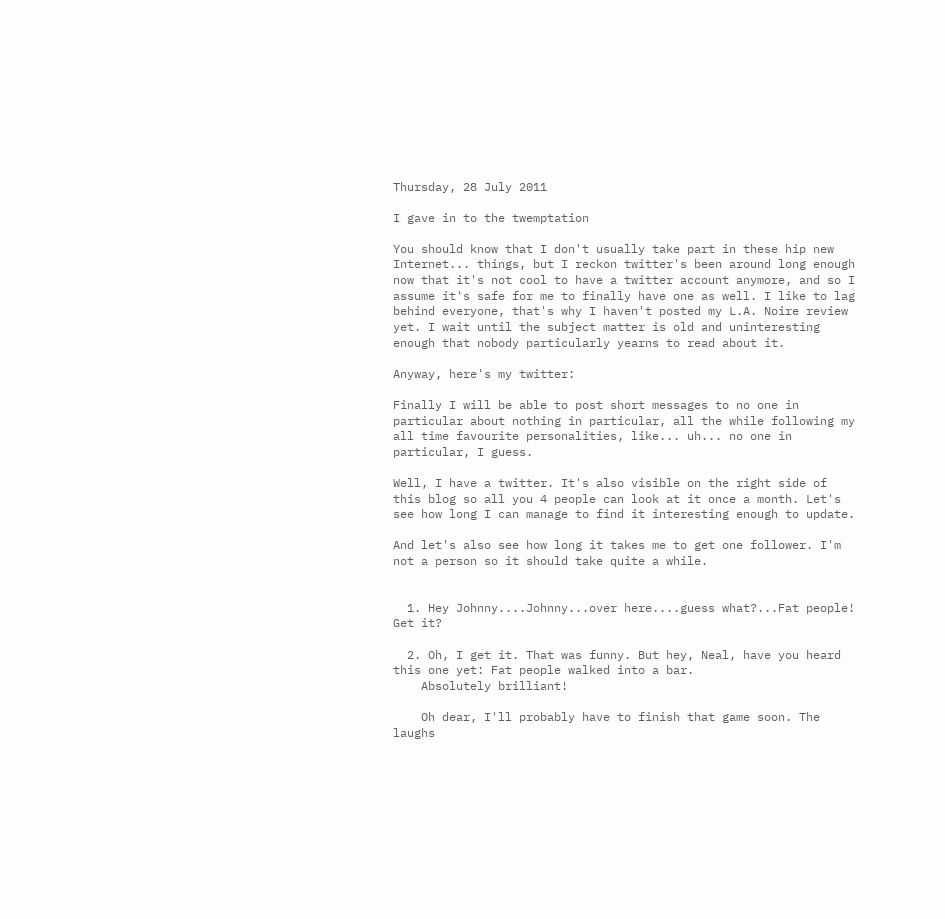Thursday, 28 July 2011

I gave in to the twemptation

You should know that I don't usually take part in these hip new Internet... things, but I reckon twitter's been around long enough now that it's not cool to have a twitter account anymore, and so I assume it's safe for me to finally have one as well. I like to lag behind everyone, that's why I haven't posted my L.A. Noire review yet. I wait until the subject matter is old and uninteresting enough that nobody particularly yearns to read about it.

Anyway, here's my twitter:

Finally I will be able to post short messages to no one in particular about nothing in particular, all the while following my all time favourite personalities, like... uh... no one in particular, I guess.

Well, I have a twitter. It's also visible on the right side of this blog so all you 4 people can look at it once a month. Let's see how long I can manage to find it interesting enough to update.

And let's also see how long it takes me to get one follower. I'm not a person so it should take quite a while.


  1. Hey Johnny....Johnny...over here....guess what?...Fat people! Get it?

  2. Oh, I get it. That was funny. But hey, Neal, have you heard this one yet: Fat people walked into a bar.
    Absolutely brilliant!

    Oh dear, I'll probably have to finish that game soon. The laughs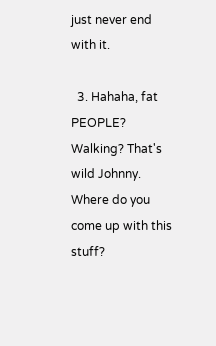just never end with it.

  3. Hahaha, fat PEOPLE? Walking? That's wild Johnny. Where do you come up with this stuff?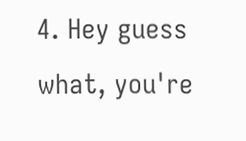4. Hey guess what, you're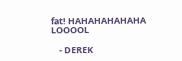fat! HAHAHAHAHAHA LOOOOL

    - DEREK